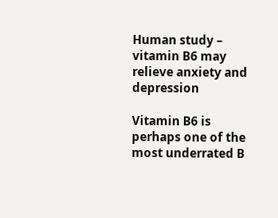Human study – vitamin B6 may relieve anxiety and depression

Vitamin B6 is perhaps one of the most underrated B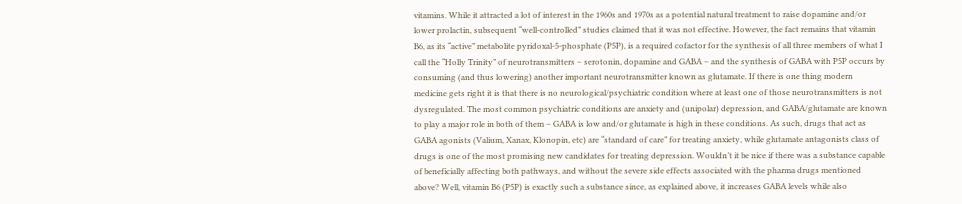vitamins. While it attracted a lot of interest in the 1960s and 1970s as a potential natural treatment to raise dopamine and/or lower prolactin, subsequent “well-controlled” studies claimed that it was not effective. However, the fact remains that vitamin B6, as its “active” metabolite pyridoxal-5-phosphate (P5P), is a required cofactor for the synthesis of all three members of what I call the “Holly Trinity” of neurotransmitters – serotonin, dopamine and GABA – and the synthesis of GABA with P5P occurs by consuming (and thus lowering) another important neurotransmitter known as glutamate. If there is one thing modern medicine gets right it is that there is no neurological/psychiatric condition where at least one of those neurotransmitters is not dysregulated. The most common psychiatric conditions are anxiety and (unipolar) depression, and GABA/glutamate are known to play a major role in both of them – GABA is low and/or glutamate is high in these conditions. As such, drugs that act as GABA agonists (Valium, Xanax, Klonopin, etc) are “standard of care” for treating anxiety, while glutamate antagonists class of drugs is one of the most promising new candidates for treating depression. Wouldn’t it be nice if there was a substance capable of beneficially affecting both pathways, and without the severe side effects associated with the pharma drugs mentioned above? Well, vitamin B6 (P5P) is exactly such a substance since, as explained above, it increases GABA levels while also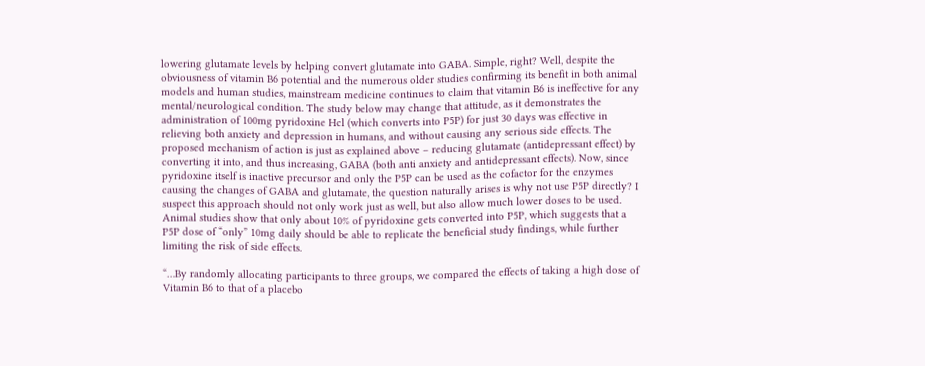lowering glutamate levels by helping convert glutamate into GABA. Simple, right? Well, despite the obviousness of vitamin B6 potential and the numerous older studies confirming its benefit in both animal models and human studies, mainstream medicine continues to claim that vitamin B6 is ineffective for any mental/neurological condition. The study below may change that attitude, as it demonstrates the administration of 100mg pyridoxine Hcl (which converts into P5P) for just 30 days was effective in relieving both anxiety and depression in humans, and without causing any serious side effects. The proposed mechanism of action is just as explained above – reducing glutamate (antidepressant effect) by converting it into, and thus increasing, GABA (both anti anxiety and antidepressant effects). Now, since pyridoxine itself is inactive precursor and only the P5P can be used as the cofactor for the enzymes causing the changes of GABA and glutamate, the question naturally arises is why not use P5P directly? I suspect this approach should not only work just as well, but also allow much lower doses to be used. Animal studies show that only about 10% of pyridoxine gets converted into P5P, which suggests that a P5P dose of “only” 10mg daily should be able to replicate the beneficial study findings, while further limiting the risk of side effects.

“…By randomly allocating participants to three groups, we compared the effects of taking a high dose of Vitamin B6 to that of a placebo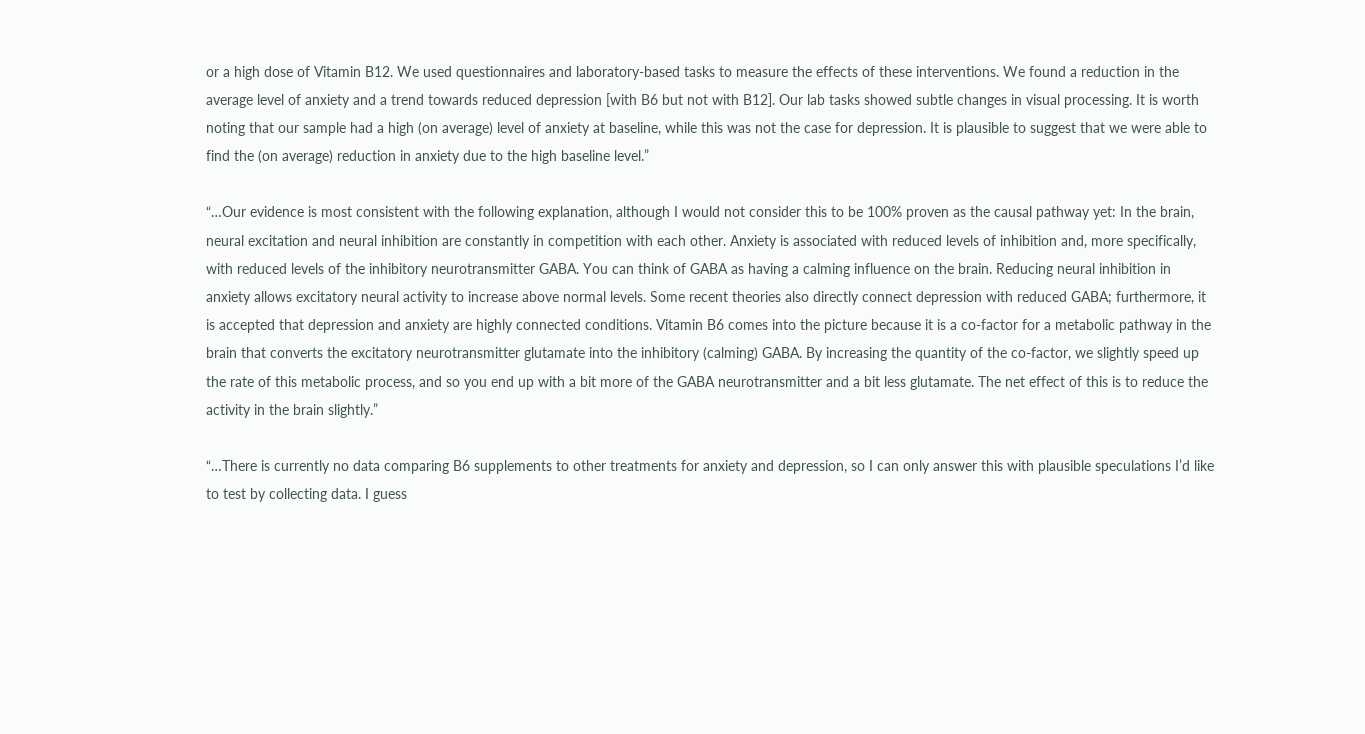or a high dose of Vitamin B12. We used questionnaires and laboratory-based tasks to measure the effects of these interventions. We found a reduction in the average level of anxiety and a trend towards reduced depression [with B6 but not with B12]. Our lab tasks showed subtle changes in visual processing. It is worth noting that our sample had a high (on average) level of anxiety at baseline, while this was not the case for depression. It is plausible to suggest that we were able to find the (on average) reduction in anxiety due to the high baseline level.”

“…Our evidence is most consistent with the following explanation, although I would not consider this to be 100% proven as the causal pathway yet: In the brain, neural excitation and neural inhibition are constantly in competition with each other. Anxiety is associated with reduced levels of inhibition and, more specifically, with reduced levels of the inhibitory neurotransmitter GABA. You can think of GABA as having a calming influence on the brain. Reducing neural inhibition in anxiety allows excitatory neural activity to increase above normal levels. Some recent theories also directly connect depression with reduced GABA; furthermore, it is accepted that depression and anxiety are highly connected conditions. Vitamin B6 comes into the picture because it is a co-factor for a metabolic pathway in the brain that converts the excitatory neurotransmitter glutamate into the inhibitory (calming) GABA. By increasing the quantity of the co-factor, we slightly speed up the rate of this metabolic process, and so you end up with a bit more of the GABA neurotransmitter and a bit less glutamate. The net effect of this is to reduce the activity in the brain slightly.”

“…There is currently no data comparing B6 supplements to other treatments for anxiety and depression, so I can only answer this with plausible speculations I’d like to test by collecting data. I guess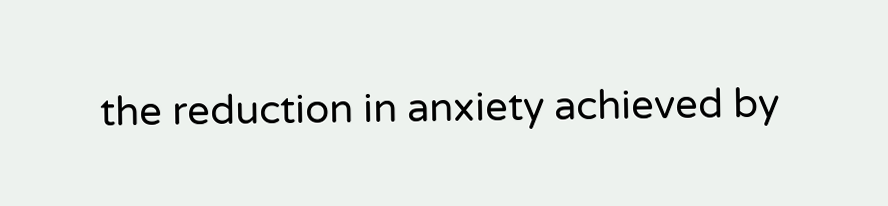the reduction in anxiety achieved by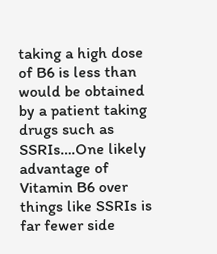taking a high dose of B6 is less than would be obtained by a patient taking drugs such as SSRIs….One likely advantage of Vitamin B6 over things like SSRIs is far fewer side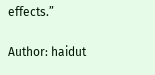effects.”

Author: haidut